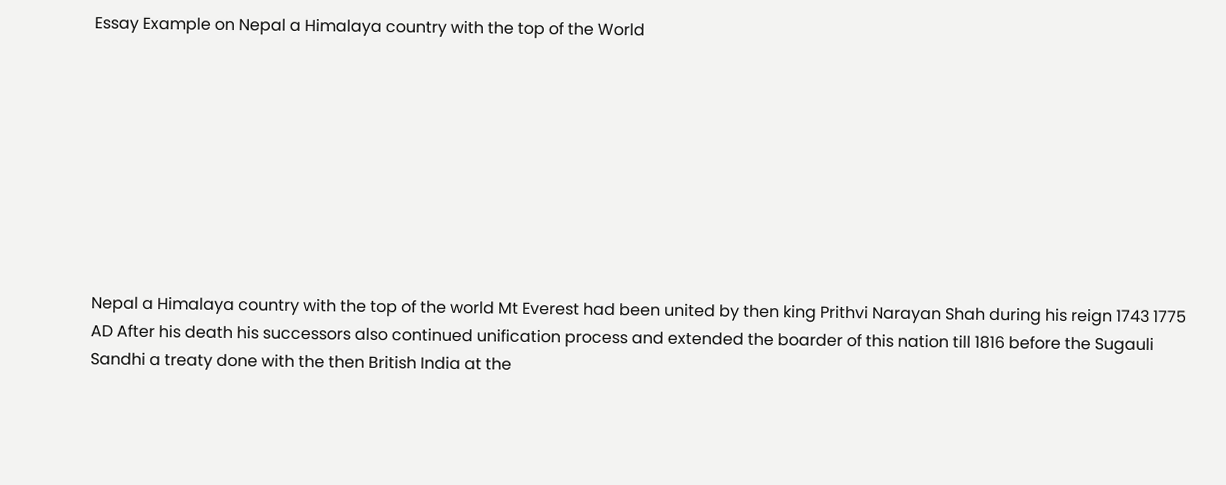Essay Example on Nepal a Himalaya country with the top of the World









Nepal a Himalaya country with the top of the world Mt Everest had been united by then king Prithvi Narayan Shah during his reign 1743 1775 AD After his death his successors also continued unification process and extended the boarder of this nation till 1816 before the Sugauli Sandhi a treaty done with the then British India at the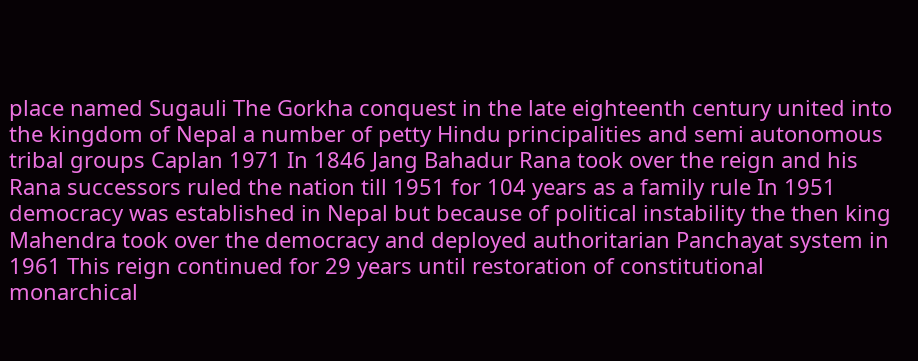place named Sugauli The Gorkha conquest in the late eighteenth century united into the kingdom of Nepal a number of petty Hindu principalities and semi autonomous tribal groups Caplan 1971 In 1846 Jang Bahadur Rana took over the reign and his Rana successors ruled the nation till 1951 for 104 years as a family rule In 1951 democracy was established in Nepal but because of political instability the then king Mahendra took over the democracy and deployed authoritarian Panchayat system in 1961 This reign continued for 29 years until restoration of constitutional monarchical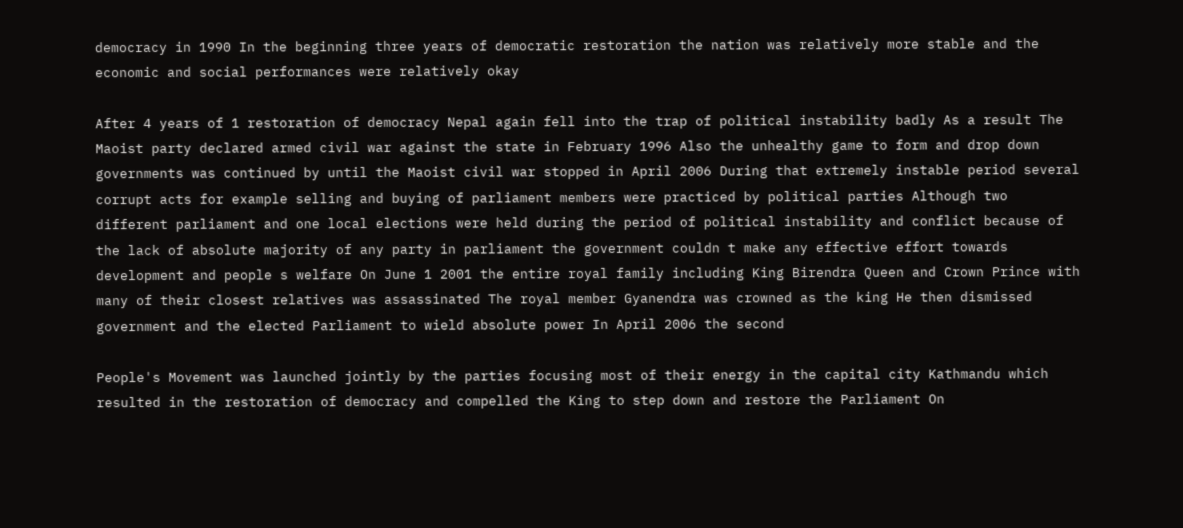democracy in 1990 In the beginning three years of democratic restoration the nation was relatively more stable and the economic and social performances were relatively okay

After 4 years of 1 restoration of democracy Nepal again fell into the trap of political instability badly As a result The Maoist party declared armed civil war against the state in February 1996 Also the unhealthy game to form and drop down governments was continued by until the Maoist civil war stopped in April 2006 During that extremely instable period several corrupt acts for example selling and buying of parliament members were practiced by political parties Although two different parliament and one local elections were held during the period of political instability and conflict because of the lack of absolute majority of any party in parliament the government couldn t make any effective effort towards development and people s welfare On June 1 2001 the entire royal family including King Birendra Queen and Crown Prince with many of their closest relatives was assassinated The royal member Gyanendra was crowned as the king He then dismissed government and the elected Parliament to wield absolute power In April 2006 the second

People's Movement was launched jointly by the parties focusing most of their energy in the capital city Kathmandu which resulted in the restoration of democracy and compelled the King to step down and restore the Parliament On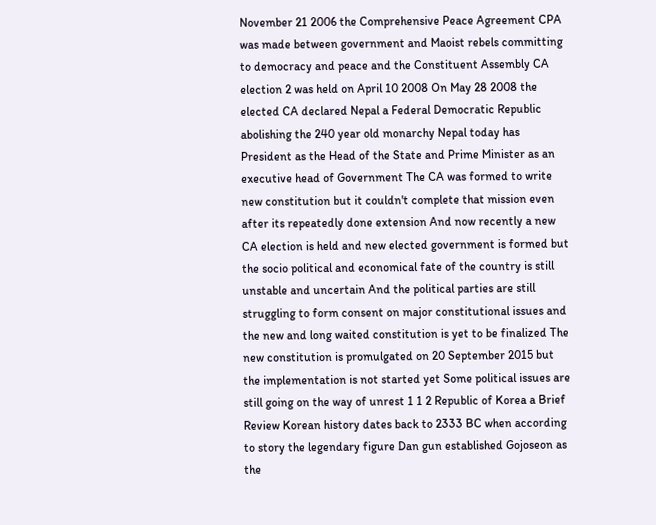November 21 2006 the Comprehensive Peace Agreement CPA was made between government and Maoist rebels committing to democracy and peace and the Constituent Assembly CA election 2 was held on April 10 2008 On May 28 2008 the elected CA declared Nepal a Federal Democratic Republic abolishing the 240 year old monarchy Nepal today has President as the Head of the State and Prime Minister as an executive head of Government The CA was formed to write new constitution but it couldn't complete that mission even after its repeatedly done extension And now recently a new CA election is held and new elected government is formed but the socio political and economical fate of the country is still unstable and uncertain And the political parties are still struggling to form consent on major constitutional issues and the new and long waited constitution is yet to be finalized The new constitution is promulgated on 20 September 2015 but the implementation is not started yet Some political issues are still going on the way of unrest 1 1 2 Republic of Korea a Brief Review Korean history dates back to 2333 BC when according to story the legendary figure Dan gun established Gojoseon as the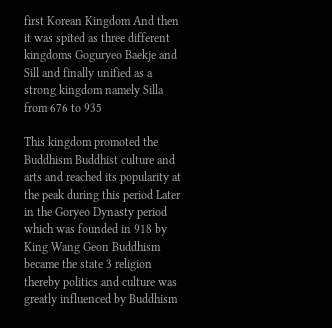first Korean Kingdom And then it was spited as three different kingdoms Goguryeo Baekje and Sill and finally unified as a strong kingdom namely Silla from 676 to 935

This kingdom promoted the Buddhism Buddhist culture and arts and reached its popularity at the peak during this period Later in the Goryeo Dynasty period which was founded in 918 by King Wang Geon Buddhism became the state 3 religion thereby politics and culture was greatly influenced by Buddhism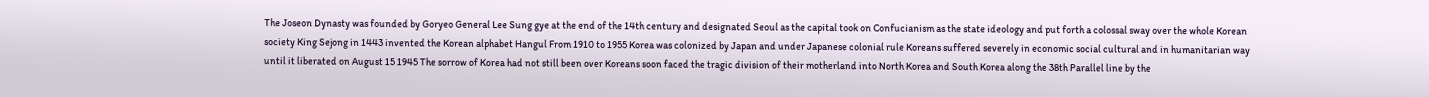The Joseon Dynasty was founded by Goryeo General Lee Sung gye at the end of the 14th century and designated Seoul as the capital took on Confucianism as the state ideology and put forth a colossal sway over the whole Korean society King Sejong in 1443 invented the Korean alphabet Hangul From 1910 to 1955 Korea was colonized by Japan and under Japanese colonial rule Koreans suffered severely in economic social cultural and in humanitarian way until it liberated on August 15 1945 The sorrow of Korea had not still been over Koreans soon faced the tragic division of their motherland into North Korea and South Korea along the 38th Parallel line by the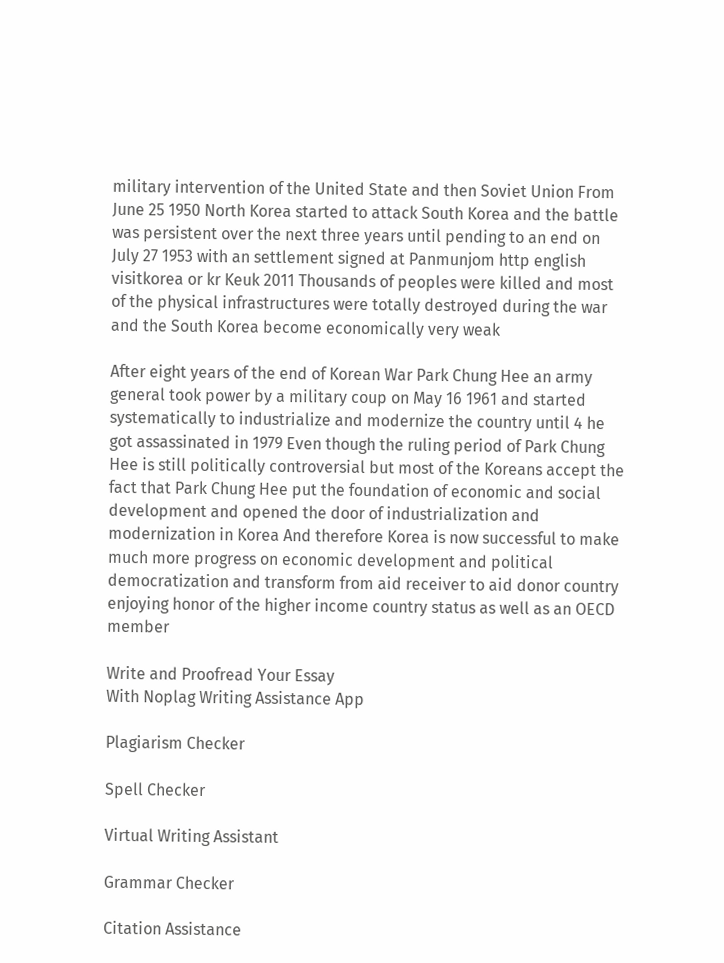military intervention of the United State and then Soviet Union From June 25 1950 North Korea started to attack South Korea and the battle was persistent over the next three years until pending to an end on July 27 1953 with an settlement signed at Panmunjom http english visitkorea or kr Keuk 2011 Thousands of peoples were killed and most of the physical infrastructures were totally destroyed during the war and the South Korea become economically very weak

After eight years of the end of Korean War Park Chung Hee an army general took power by a military coup on May 16 1961 and started systematically to industrialize and modernize the country until 4 he got assassinated in 1979 Even though the ruling period of Park Chung Hee is still politically controversial but most of the Koreans accept the fact that Park Chung Hee put the foundation of economic and social development and opened the door of industrialization and modernization in Korea And therefore Korea is now successful to make much more progress on economic development and political democratization and transform from aid receiver to aid donor country enjoying honor of the higher income country status as well as an OECD member

Write and Proofread Your Essay
With Noplag Writing Assistance App

Plagiarism Checker

Spell Checker

Virtual Writing Assistant

Grammar Checker

Citation Assistance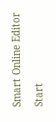Smart Online Editor

Start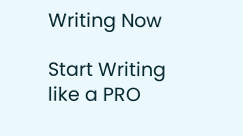Writing Now

Start Writing like a PRO